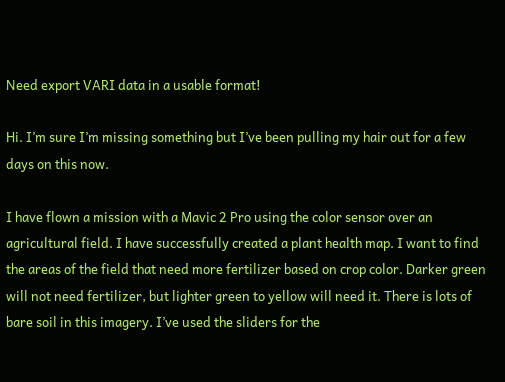Need export VARI data in a usable format!

Hi. I’m sure I’m missing something but I’ve been pulling my hair out for a few days on this now.

I have flown a mission with a Mavic 2 Pro using the color sensor over an agricultural field. I have successfully created a plant health map. I want to find the areas of the field that need more fertilizer based on crop color. Darker green will not need fertilizer, but lighter green to yellow will need it. There is lots of bare soil in this imagery. I’ve used the sliders for the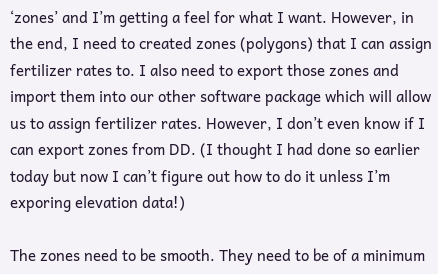‘zones’ and I’m getting a feel for what I want. However, in the end, I need to created zones (polygons) that I can assign fertilizer rates to. I also need to export those zones and import them into our other software package which will allow us to assign fertilizer rates. However, I don’t even know if I can export zones from DD. (I thought I had done so earlier today but now I can’t figure out how to do it unless I’m exporing elevation data!)

The zones need to be smooth. They need to be of a minimum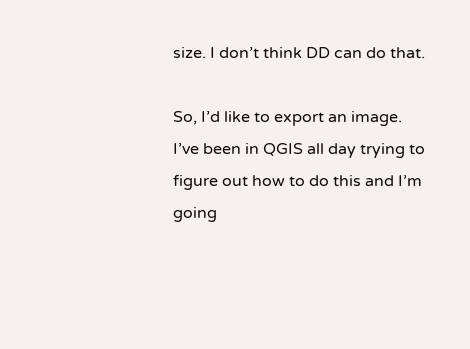size. I don’t think DD can do that.

So, I’d like to export an image. I’ve been in QGIS all day trying to figure out how to do this and I’m going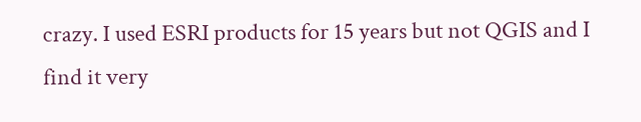crazy. I used ESRI products for 15 years but not QGIS and I find it very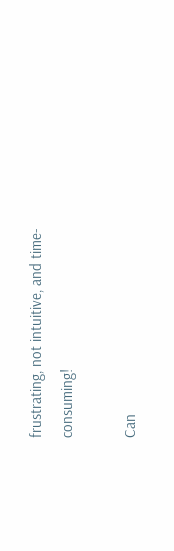frustrating, not intuitive, and time-consuming!

Can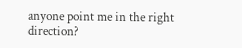anyone point me in the right direction?